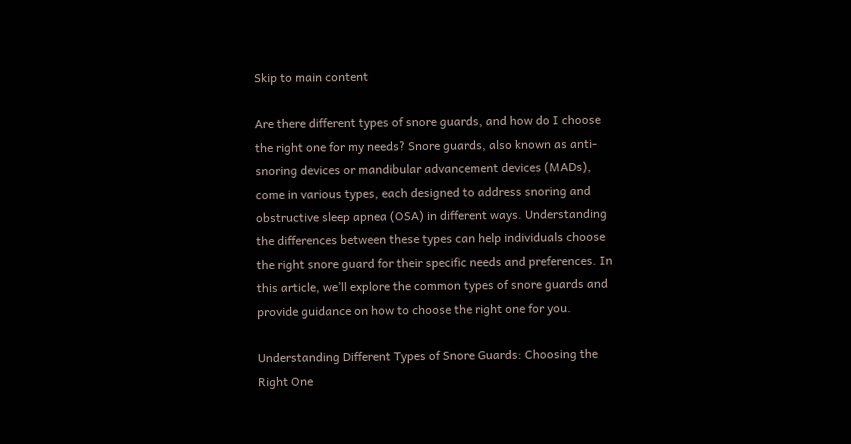Skip to main content

Are there different types of snore guards, and how do I choose the right one for my needs? Snore guards, also known as anti-snoring devices or mandibular advancement devices (MADs), come in various types, each designed to address snoring and obstructive sleep apnea (OSA) in different ways. Understanding the differences between these types can help individuals choose the right snore guard for their specific needs and preferences. In this article, we’ll explore the common types of snore guards and provide guidance on how to choose the right one for you.

Understanding Different Types of Snore Guards: Choosing the Right One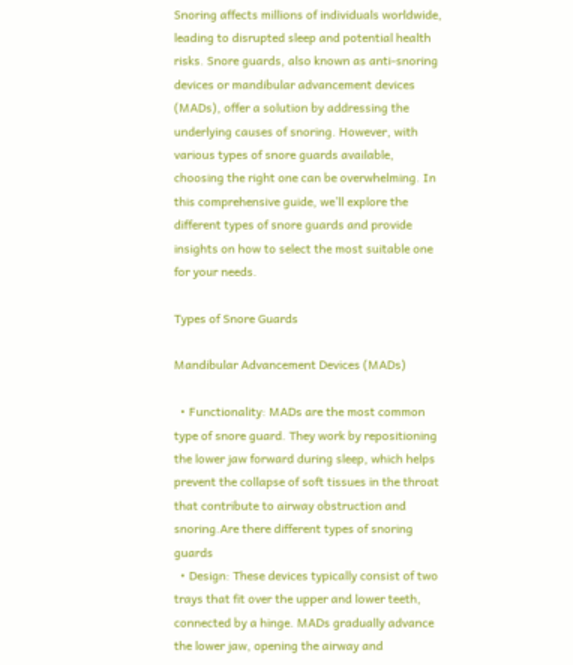Snoring affects millions of individuals worldwide, leading to disrupted sleep and potential health risks. Snore guards, also known as anti-snoring devices or mandibular advancement devices (MADs), offer a solution by addressing the underlying causes of snoring. However, with various types of snore guards available, choosing the right one can be overwhelming. In this comprehensive guide, we’ll explore the different types of snore guards and provide insights on how to select the most suitable one for your needs.

Types of Snore Guards

Mandibular Advancement Devices (MADs)

  • Functionality: MADs are the most common type of snore guard. They work by repositioning the lower jaw forward during sleep, which helps prevent the collapse of soft tissues in the throat that contribute to airway obstruction and snoring.Are there different types of snoring guards
  • Design: These devices typically consist of two trays that fit over the upper and lower teeth, connected by a hinge. MADs gradually advance the lower jaw, opening the airway and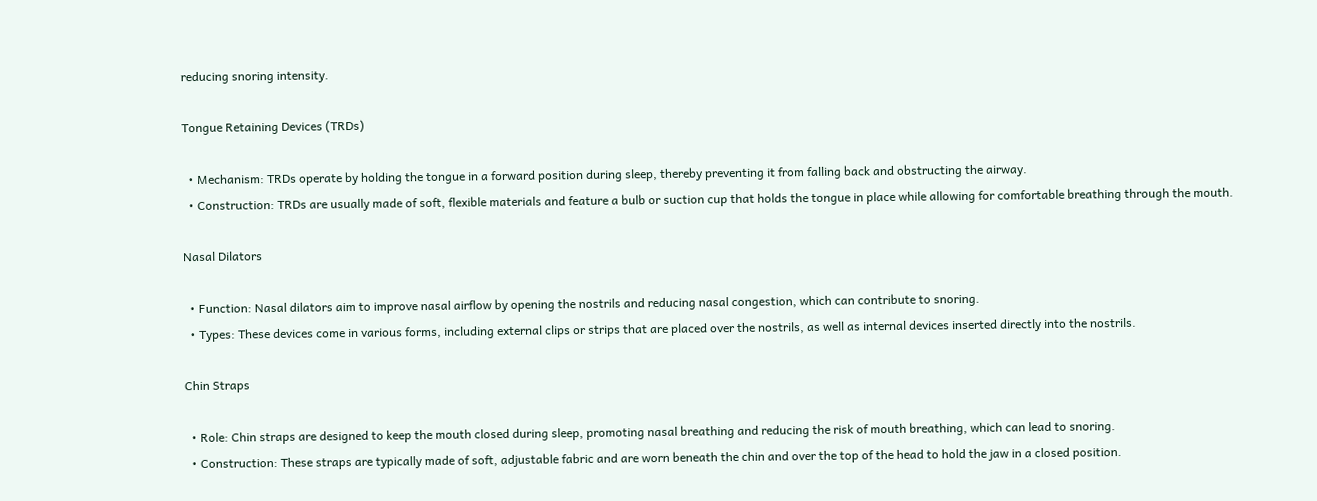reducing snoring intensity.

Tongue Retaining Devices (TRDs)

  • Mechanism: TRDs operate by holding the tongue in a forward position during sleep, thereby preventing it from falling back and obstructing the airway.
  • Construction: TRDs are usually made of soft, flexible materials and feature a bulb or suction cup that holds the tongue in place while allowing for comfortable breathing through the mouth.

Nasal Dilators

  • Function: Nasal dilators aim to improve nasal airflow by opening the nostrils and reducing nasal congestion, which can contribute to snoring.
  • Types: These devices come in various forms, including external clips or strips that are placed over the nostrils, as well as internal devices inserted directly into the nostrils.

Chin Straps

  • Role: Chin straps are designed to keep the mouth closed during sleep, promoting nasal breathing and reducing the risk of mouth breathing, which can lead to snoring.
  • Construction: These straps are typically made of soft, adjustable fabric and are worn beneath the chin and over the top of the head to hold the jaw in a closed position.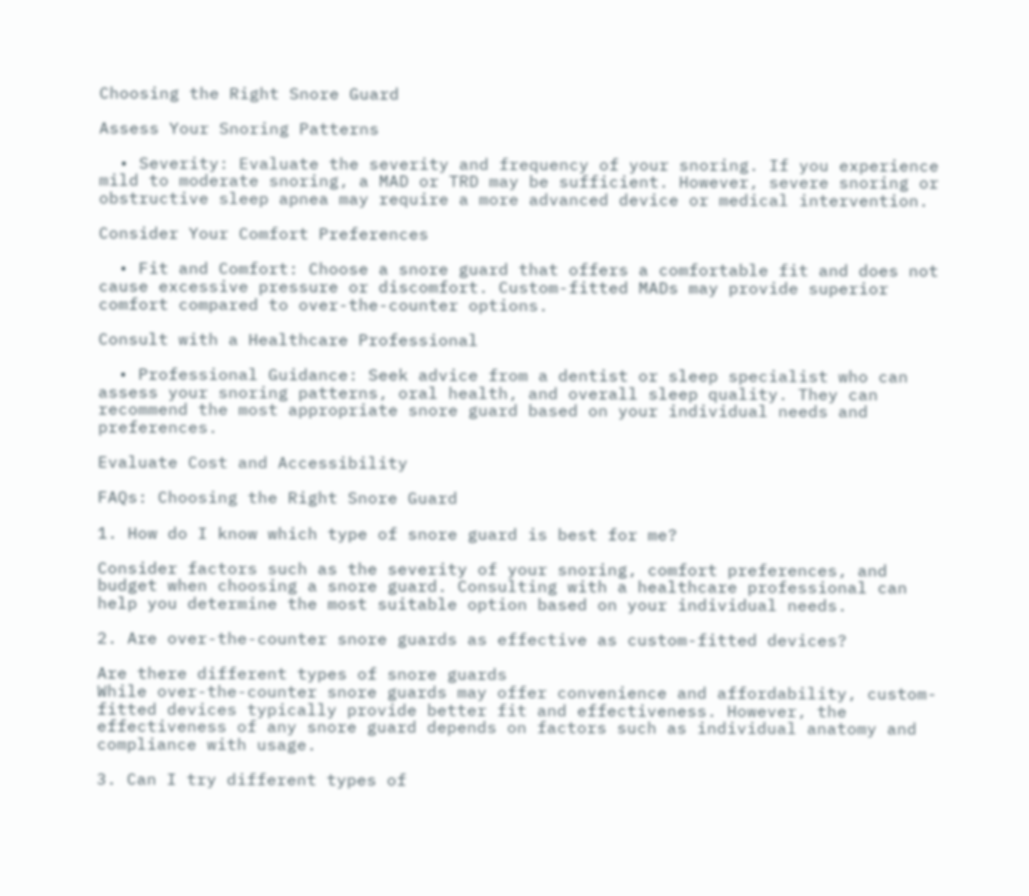Choosing the Right Snore Guard

Assess Your Snoring Patterns

  • Severity: Evaluate the severity and frequency of your snoring. If you experience mild to moderate snoring, a MAD or TRD may be sufficient. However, severe snoring or obstructive sleep apnea may require a more advanced device or medical intervention.

Consider Your Comfort Preferences

  • Fit and Comfort: Choose a snore guard that offers a comfortable fit and does not cause excessive pressure or discomfort. Custom-fitted MADs may provide superior comfort compared to over-the-counter options.

Consult with a Healthcare Professional

  • Professional Guidance: Seek advice from a dentist or sleep specialist who can assess your snoring patterns, oral health, and overall sleep quality. They can recommend the most appropriate snore guard based on your individual needs and preferences.

Evaluate Cost and Accessibility

FAQs: Choosing the Right Snore Guard

1. How do I know which type of snore guard is best for me?

Consider factors such as the severity of your snoring, comfort preferences, and budget when choosing a snore guard. Consulting with a healthcare professional can help you determine the most suitable option based on your individual needs.

2. Are over-the-counter snore guards as effective as custom-fitted devices?

Are there different types of snore guards
While over-the-counter snore guards may offer convenience and affordability, custom-fitted devices typically provide better fit and effectiveness. However, the effectiveness of any snore guard depends on factors such as individual anatomy and compliance with usage.

3. Can I try different types of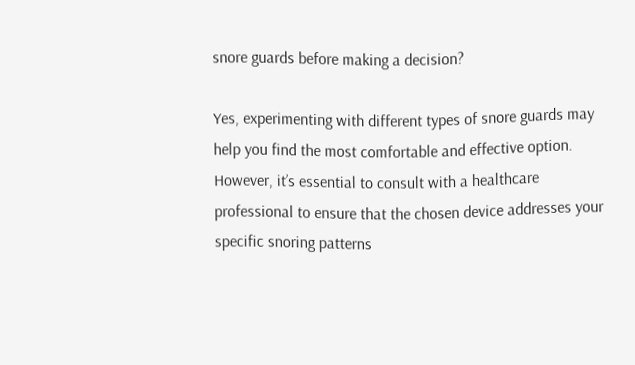snore guards before making a decision?

Yes, experimenting with different types of snore guards may help you find the most comfortable and effective option. However, it’s essential to consult with a healthcare professional to ensure that the chosen device addresses your specific snoring patterns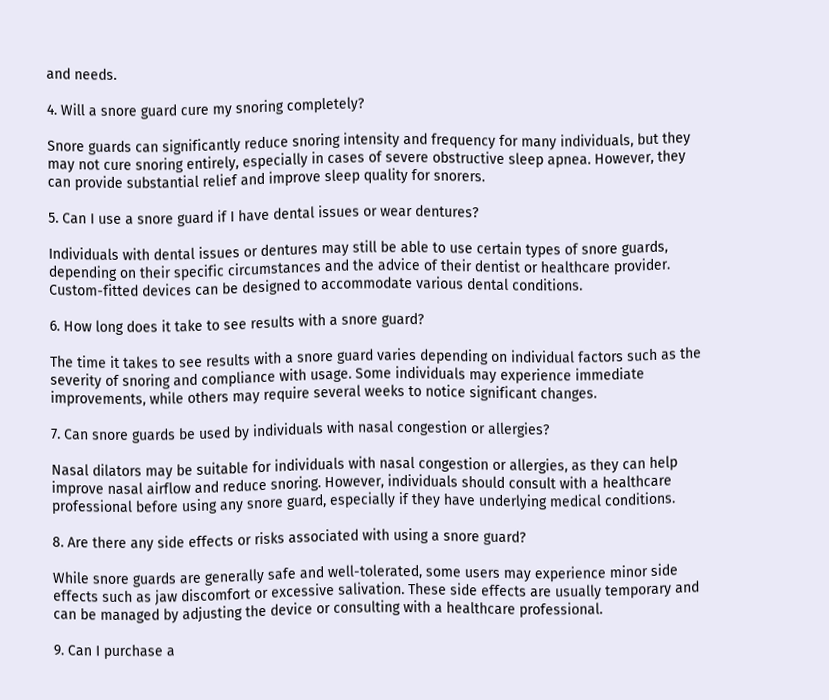and needs.

4. Will a snore guard cure my snoring completely?

Snore guards can significantly reduce snoring intensity and frequency for many individuals, but they may not cure snoring entirely, especially in cases of severe obstructive sleep apnea. However, they can provide substantial relief and improve sleep quality for snorers.

5. Can I use a snore guard if I have dental issues or wear dentures?

Individuals with dental issues or dentures may still be able to use certain types of snore guards, depending on their specific circumstances and the advice of their dentist or healthcare provider. Custom-fitted devices can be designed to accommodate various dental conditions.

6. How long does it take to see results with a snore guard?

The time it takes to see results with a snore guard varies depending on individual factors such as the severity of snoring and compliance with usage. Some individuals may experience immediate improvements, while others may require several weeks to notice significant changes.

7. Can snore guards be used by individuals with nasal congestion or allergies?

Nasal dilators may be suitable for individuals with nasal congestion or allergies, as they can help improve nasal airflow and reduce snoring. However, individuals should consult with a healthcare professional before using any snore guard, especially if they have underlying medical conditions.

8. Are there any side effects or risks associated with using a snore guard?

While snore guards are generally safe and well-tolerated, some users may experience minor side effects such as jaw discomfort or excessive salivation. These side effects are usually temporary and can be managed by adjusting the device or consulting with a healthcare professional.

9. Can I purchase a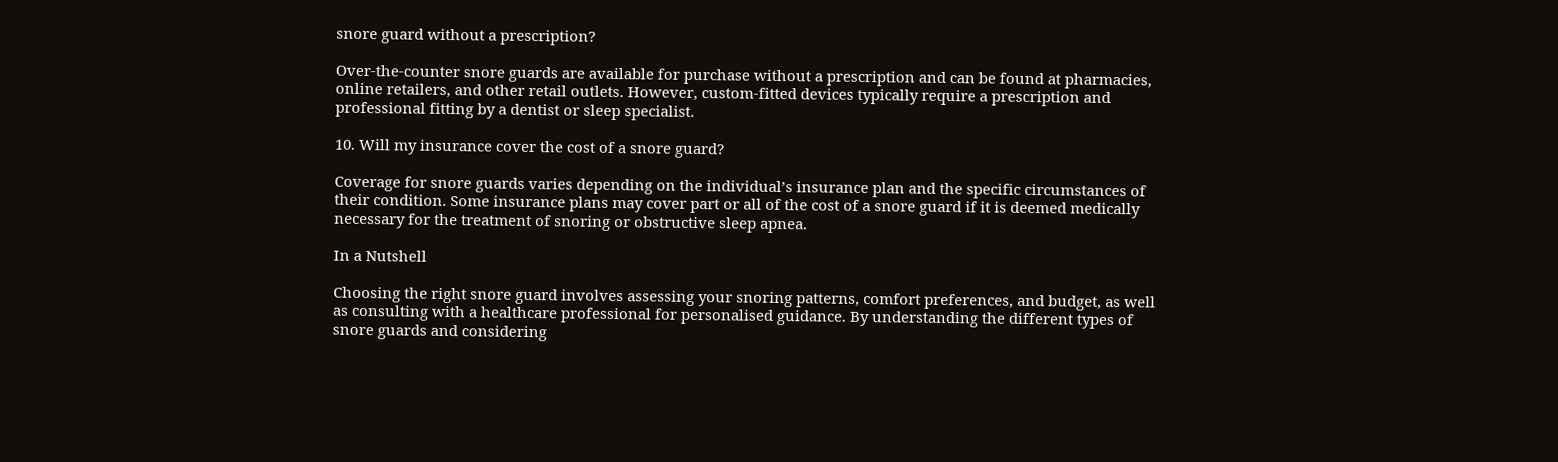snore guard without a prescription?

Over-the-counter snore guards are available for purchase without a prescription and can be found at pharmacies, online retailers, and other retail outlets. However, custom-fitted devices typically require a prescription and professional fitting by a dentist or sleep specialist.

10. Will my insurance cover the cost of a snore guard?

Coverage for snore guards varies depending on the individual’s insurance plan and the specific circumstances of their condition. Some insurance plans may cover part or all of the cost of a snore guard if it is deemed medically necessary for the treatment of snoring or obstructive sleep apnea.

In a Nutshell

Choosing the right snore guard involves assessing your snoring patterns, comfort preferences, and budget, as well as consulting with a healthcare professional for personalised guidance. By understanding the different types of snore guards and considering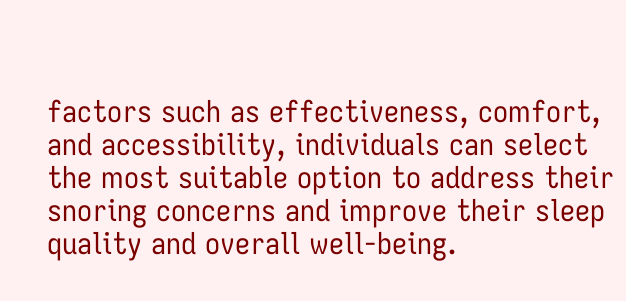factors such as effectiveness, comfort, and accessibility, individuals can select the most suitable option to address their snoring concerns and improve their sleep quality and overall well-being.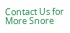Contact Us for More Snore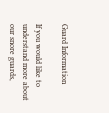Guard Information

If you would like to understand more about our snore guards,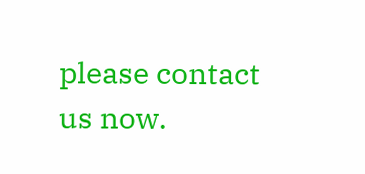please contact us now.